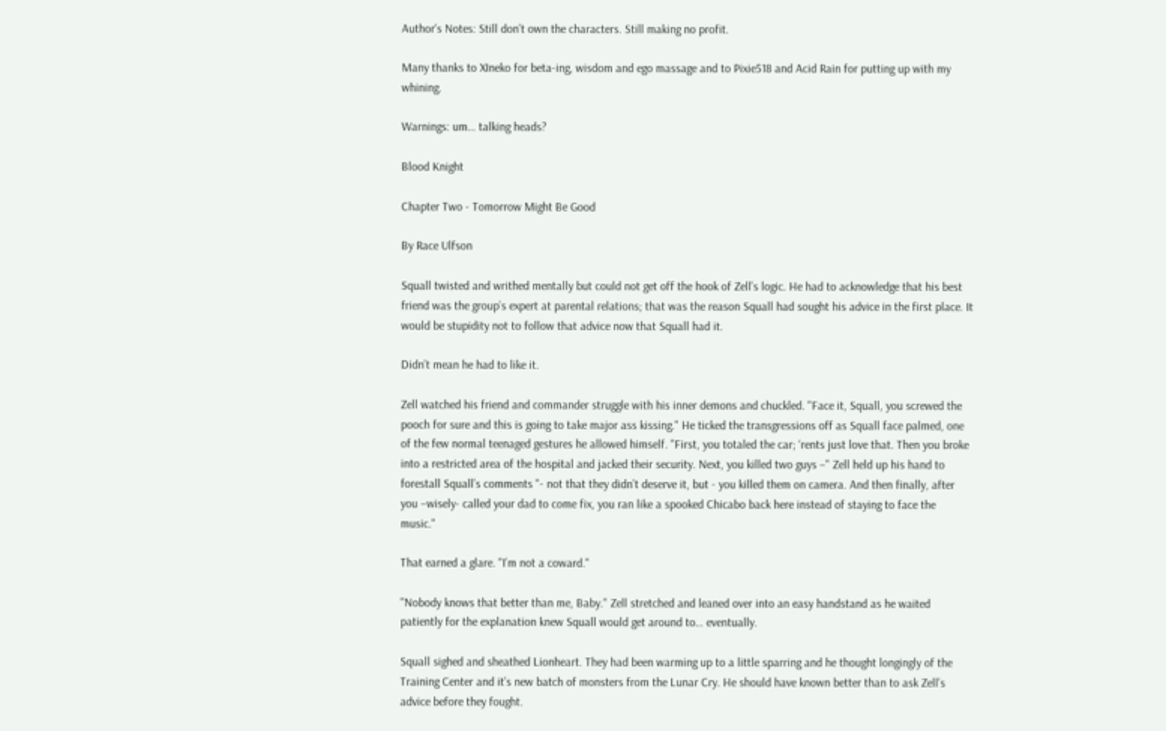Author's Notes: Still don’t own the characters. Still making no profit.

Many thanks to XIneko for beta-ing, wisdom and ego massage and to Pixie518 and Acid Rain for putting up with my whining.

Warnings: um… talking heads?

Blood Knight

Chapter Two - Tomorrow Might Be Good

By Race Ulfson

Squall twisted and writhed mentally but could not get off the hook of Zell’s logic. He had to acknowledge that his best friend was the group’s expert at parental relations; that was the reason Squall had sought his advice in the first place. It would be stupidity not to follow that advice now that Squall had it.

Didn’t mean he had to like it.

Zell watched his friend and commander struggle with his inner demons and chuckled. "Face it, Squall, you screwed the pooch for sure and this is going to take major ass kissing." He ticked the transgressions off as Squall face palmed, one of the few normal teenaged gestures he allowed himself. "First, you totaled the car; ‘rents just love that. Then you broke into a restricted area of the hospital and jacked their security. Next, you killed two guys –" Zell held up his hand to forestall Squall’s comments "- not that they didn’t deserve it, but - you killed them on camera. And then finally, after you –wisely- called your dad to come fix, you ran like a spooked Chicabo back here instead of staying to face the music."

That earned a glare. "I’m not a coward."

"Nobody knows that better than me, Baby." Zell stretched and leaned over into an easy handstand as he waited patiently for the explanation knew Squall would get around to… eventually.

Squall sighed and sheathed Lionheart. They had been warming up to a little sparring and he thought longingly of the Training Center and it’s new batch of monsters from the Lunar Cry. He should have known better than to ask Zell’s advice before they fought.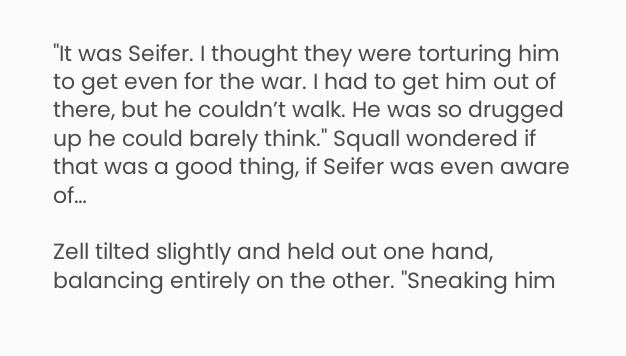"It was Seifer. I thought they were torturing him to get even for the war. I had to get him out of there, but he couldn’t walk. He was so drugged up he could barely think." Squall wondered if that was a good thing, if Seifer was even aware of…

Zell tilted slightly and held out one hand, balancing entirely on the other. "Sneaking him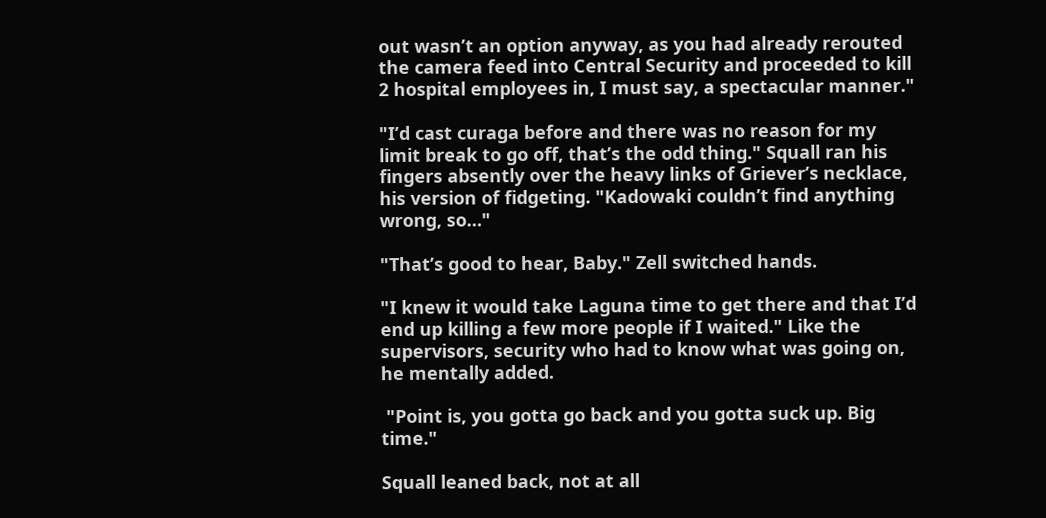out wasn’t an option anyway, as you had already rerouted the camera feed into Central Security and proceeded to kill 2 hospital employees in, I must say, a spectacular manner."

"I’d cast curaga before and there was no reason for my limit break to go off, that’s the odd thing." Squall ran his fingers absently over the heavy links of Griever’s necklace, his version of fidgeting. "Kadowaki couldn’t find anything wrong, so…"

"That’s good to hear, Baby." Zell switched hands.

"I knew it would take Laguna time to get there and that I’d end up killing a few more people if I waited." Like the supervisors, security who had to know what was going on, he mentally added.

 "Point is, you gotta go back and you gotta suck up. Big time."

Squall leaned back, not at all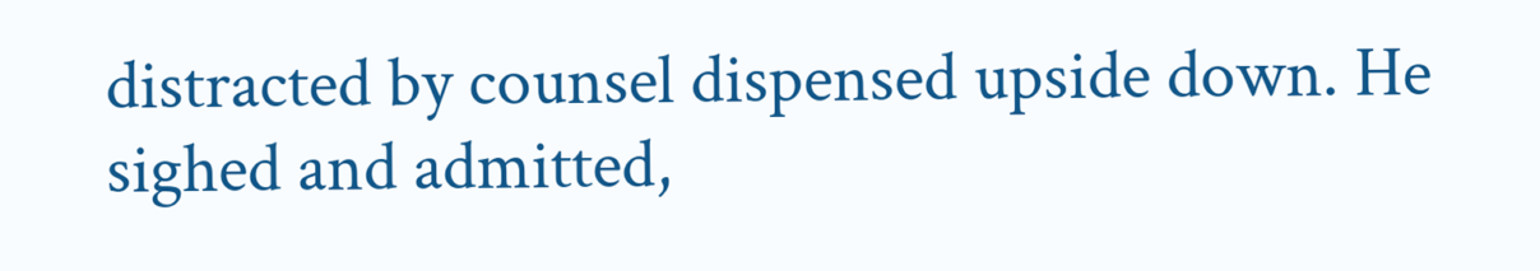distracted by counsel dispensed upside down. He sighed and admitted,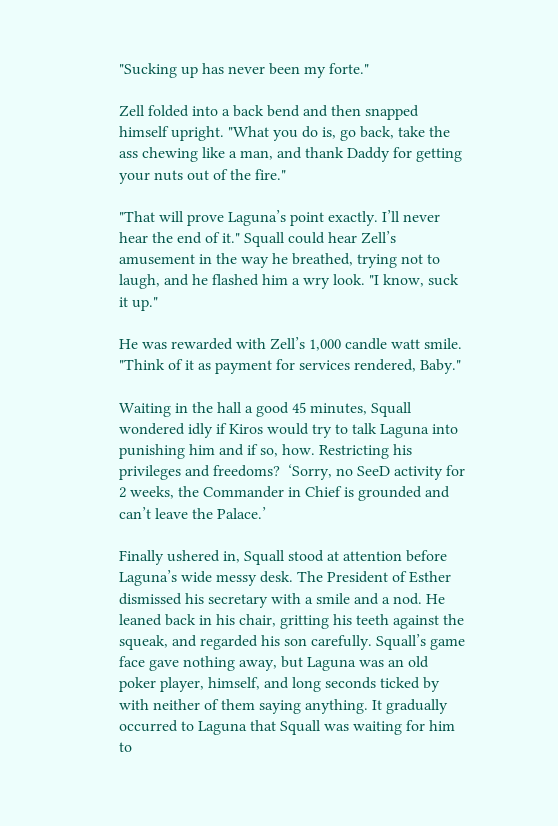"Sucking up has never been my forte."

Zell folded into a back bend and then snapped himself upright. "What you do is, go back, take the ass chewing like a man, and thank Daddy for getting your nuts out of the fire."

"That will prove Laguna’s point exactly. I’ll never hear the end of it." Squall could hear Zell’s amusement in the way he breathed, trying not to laugh, and he flashed him a wry look. "I know, suck it up."

He was rewarded with Zell’s 1,000 candle watt smile. "Think of it as payment for services rendered, Baby."

Waiting in the hall a good 45 minutes, Squall wondered idly if Kiros would try to talk Laguna into punishing him and if so, how. Restricting his privileges and freedoms?  ‘Sorry, no SeeD activity for 2 weeks, the Commander in Chief is grounded and can’t leave the Palace.’

Finally ushered in, Squall stood at attention before Laguna’s wide messy desk. The President of Esther dismissed his secretary with a smile and a nod. He leaned back in his chair, gritting his teeth against the squeak, and regarded his son carefully. Squall’s game face gave nothing away, but Laguna was an old poker player, himself, and long seconds ticked by with neither of them saying anything. It gradually occurred to Laguna that Squall was waiting for him to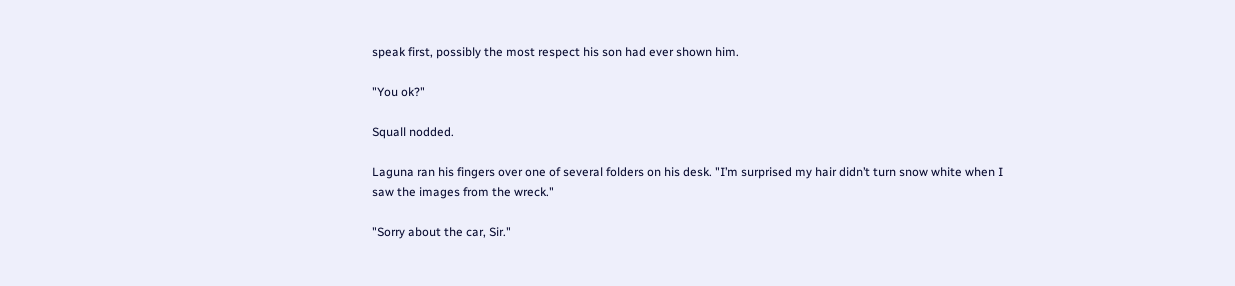speak first, possibly the most respect his son had ever shown him.

"You ok?"

Squall nodded.

Laguna ran his fingers over one of several folders on his desk. "I’m surprised my hair didn’t turn snow white when I saw the images from the wreck."

"Sorry about the car, Sir."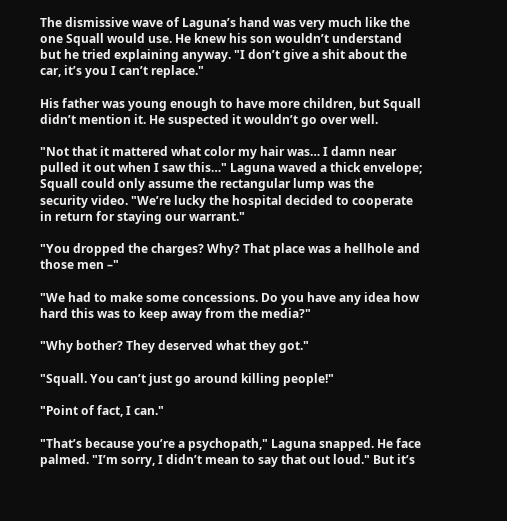The dismissive wave of Laguna’s hand was very much like the one Squall would use. He knew his son wouldn’t understand but he tried explaining anyway. "I don’t give a shit about the car, it’s you I can’t replace."

His father was young enough to have more children, but Squall didn’t mention it. He suspected it wouldn’t go over well.

"Not that it mattered what color my hair was… I damn near pulled it out when I saw this…" Laguna waved a thick envelope; Squall could only assume the rectangular lump was the security video. "We’re lucky the hospital decided to cooperate in return for staying our warrant."

"You dropped the charges? Why? That place was a hellhole and those men –"

"We had to make some concessions. Do you have any idea how hard this was to keep away from the media?"

"Why bother? They deserved what they got."

"Squall. You can’t just go around killing people!"

"Point of fact, I can."

"That’s because you’re a psychopath," Laguna snapped. He face palmed. "I’m sorry, I didn’t mean to say that out loud." But it’s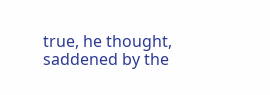true, he thought, saddened by the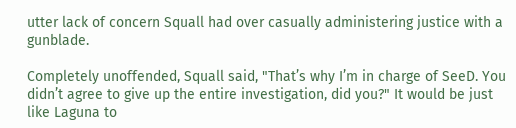utter lack of concern Squall had over casually administering justice with a gunblade.

Completely unoffended, Squall said, "That’s why I’m in charge of SeeD. You didn’t agree to give up the entire investigation, did you?" It would be just like Laguna to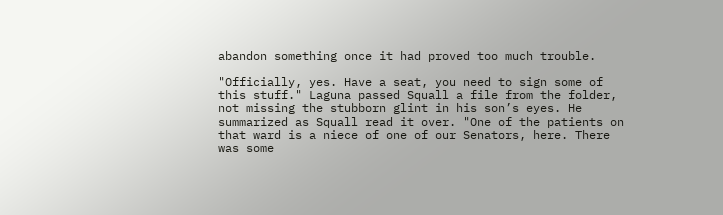abandon something once it had proved too much trouble.

"Officially, yes. Have a seat, you need to sign some of this stuff." Laguna passed Squall a file from the folder, not missing the stubborn glint in his son’s eyes. He summarized as Squall read it over. "One of the patients on that ward is a niece of one of our Senators, here. There was some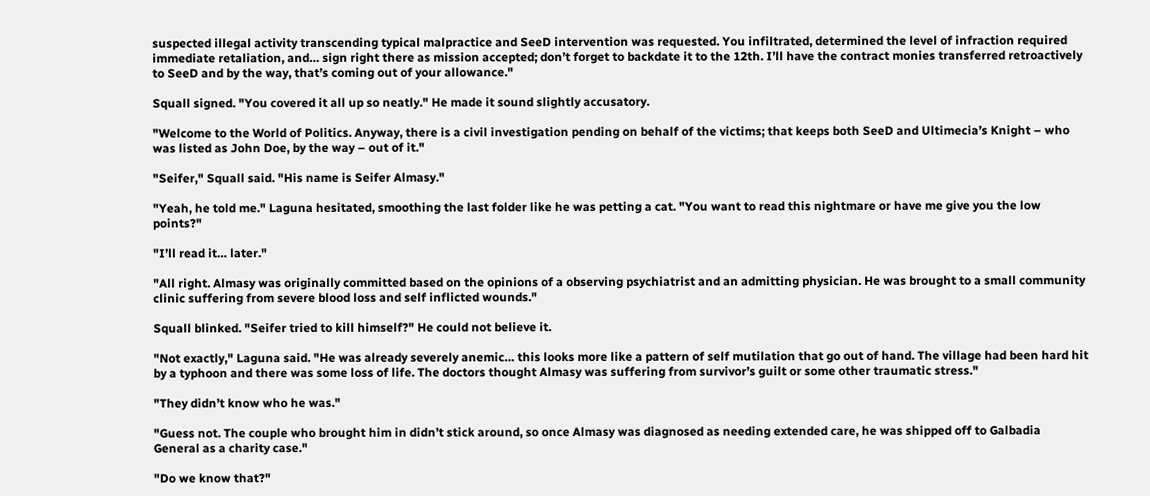suspected illegal activity transcending typical malpractice and SeeD intervention was requested. You infiltrated, determined the level of infraction required immediate retaliation, and… sign right there as mission accepted; don’t forget to backdate it to the 12th. I’ll have the contract monies transferred retroactively to SeeD and by the way, that’s coming out of your allowance."

Squall signed. "You covered it all up so neatly." He made it sound slightly accusatory.

"Welcome to the World of Politics. Anyway, there is a civil investigation pending on behalf of the victims; that keeps both SeeD and Ultimecia’s Knight – who was listed as John Doe, by the way – out of it."

"Seifer," Squall said. "His name is Seifer Almasy."

"Yeah, he told me." Laguna hesitated, smoothing the last folder like he was petting a cat. "You want to read this nightmare or have me give you the low points?"

"I’ll read it… later."

"All right. Almasy was originally committed based on the opinions of a observing psychiatrist and an admitting physician. He was brought to a small community clinic suffering from severe blood loss and self inflicted wounds."

Squall blinked. "Seifer tried to kill himself?" He could not believe it.

"Not exactly," Laguna said. "He was already severely anemic… this looks more like a pattern of self mutilation that go out of hand. The village had been hard hit by a typhoon and there was some loss of life. The doctors thought Almasy was suffering from survivor’s guilt or some other traumatic stress."

"They didn’t know who he was."

"Guess not. The couple who brought him in didn’t stick around, so once Almasy was diagnosed as needing extended care, he was shipped off to Galbadia General as a charity case."

"Do we know that?"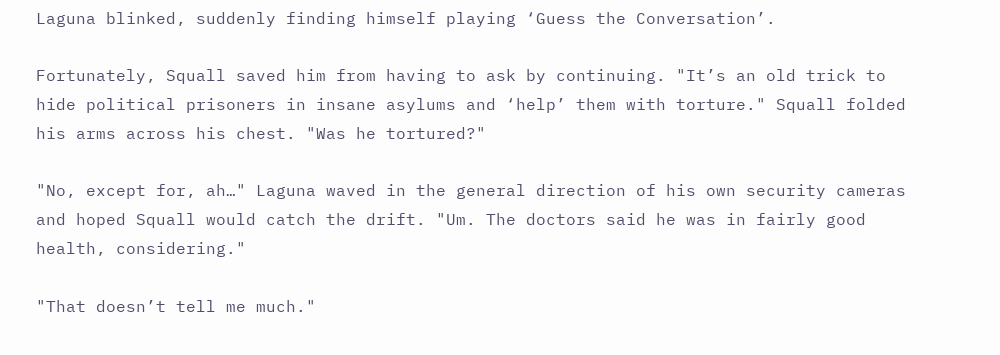Laguna blinked, suddenly finding himself playing ‘Guess the Conversation’.

Fortunately, Squall saved him from having to ask by continuing. "It’s an old trick to hide political prisoners in insane asylums and ‘help’ them with torture." Squall folded his arms across his chest. "Was he tortured?"

"No, except for, ah…" Laguna waved in the general direction of his own security cameras and hoped Squall would catch the drift. "Um. The doctors said he was in fairly good health, considering."

"That doesn’t tell me much."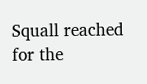Squall reached for the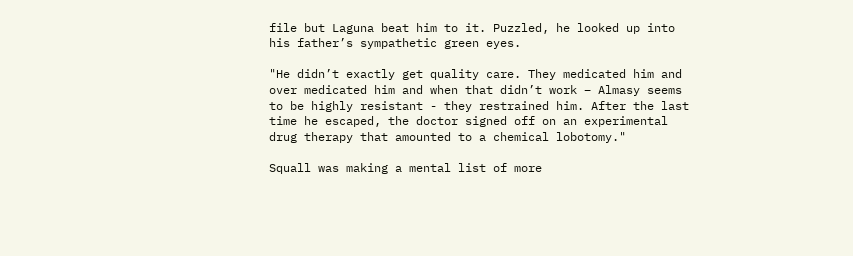file but Laguna beat him to it. Puzzled, he looked up into his father’s sympathetic green eyes.

"He didn’t exactly get quality care. They medicated him and over medicated him and when that didn’t work – Almasy seems to be highly resistant - they restrained him. After the last time he escaped, the doctor signed off on an experimental drug therapy that amounted to a chemical lobotomy."

Squall was making a mental list of more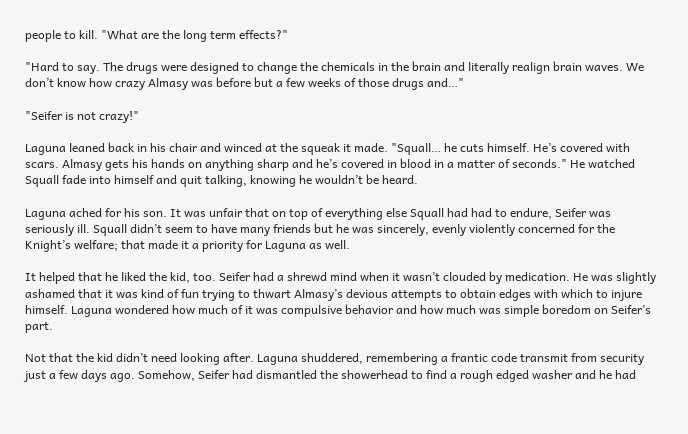people to kill. "What are the long term effects?"

"Hard to say. The drugs were designed to change the chemicals in the brain and literally realign brain waves. We don’t know how crazy Almasy was before but a few weeks of those drugs and…"

"Seifer is not crazy!"

Laguna leaned back in his chair and winced at the squeak it made. "Squall… he cuts himself. He’s covered with scars. Almasy gets his hands on anything sharp and he’s covered in blood in a matter of seconds." He watched Squall fade into himself and quit talking, knowing he wouldn’t be heard.

Laguna ached for his son. It was unfair that on top of everything else Squall had had to endure, Seifer was seriously ill. Squall didn’t seem to have many friends but he was sincerely, evenly violently concerned for the Knight’s welfare; that made it a priority for Laguna as well.

It helped that he liked the kid, too. Seifer had a shrewd mind when it wasn’t clouded by medication. He was slightly ashamed that it was kind of fun trying to thwart Almasy’s devious attempts to obtain edges with which to injure himself. Laguna wondered how much of it was compulsive behavior and how much was simple boredom on Seifer’s part.

Not that the kid didn’t need looking after. Laguna shuddered, remembering a frantic code transmit from security just a few days ago. Somehow, Seifer had dismantled the showerhead to find a rough edged washer and he had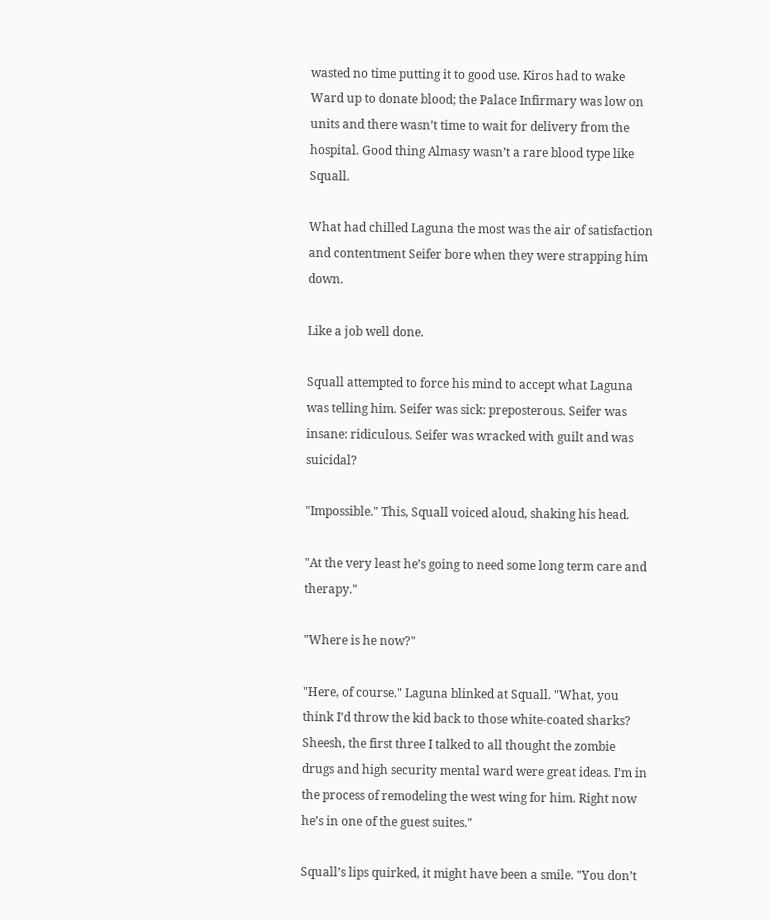wasted no time putting it to good use. Kiros had to wake Ward up to donate blood; the Palace Infirmary was low on units and there wasn’t time to wait for delivery from the hospital. Good thing Almasy wasn’t a rare blood type like Squall.

What had chilled Laguna the most was the air of satisfaction and contentment Seifer bore when they were strapping him down.

Like a job well done.

Squall attempted to force his mind to accept what Laguna was telling him. Seifer was sick: preposterous. Seifer was insane: ridiculous. Seifer was wracked with guilt and was suicidal?

"Impossible." This, Squall voiced aloud, shaking his head.

"At the very least he’s going to need some long term care and therapy."

"Where is he now?"

"Here, of course." Laguna blinked at Squall. "What, you think I’d throw the kid back to those white-coated sharks? Sheesh, the first three I talked to all thought the zombie drugs and high security mental ward were great ideas. I’m in the process of remodeling the west wing for him. Right now he’s in one of the guest suites."

Squall’s lips quirked, it might have been a smile. "You don’t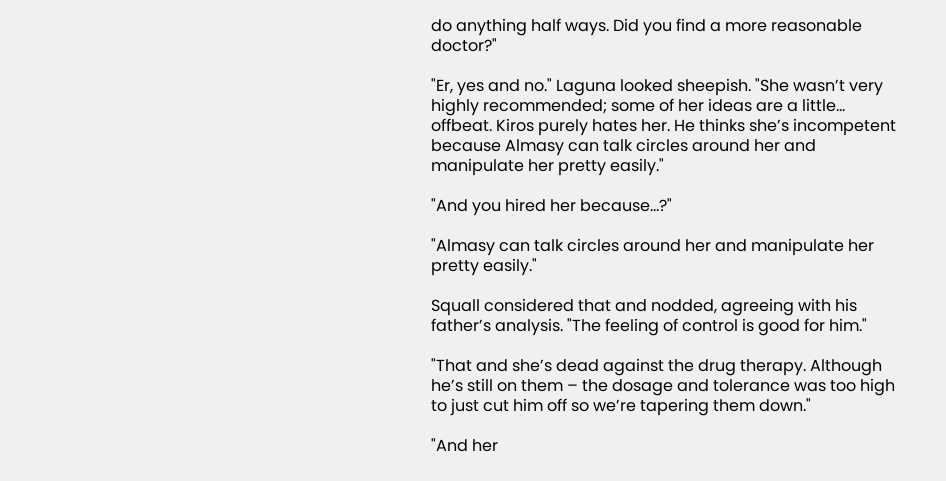do anything half ways. Did you find a more reasonable doctor?"

"Er, yes and no." Laguna looked sheepish. "She wasn’t very highly recommended; some of her ideas are a little… offbeat. Kiros purely hates her. He thinks she’s incompetent because Almasy can talk circles around her and manipulate her pretty easily."

"And you hired her because…?"

"Almasy can talk circles around her and manipulate her pretty easily."

Squall considered that and nodded, agreeing with his father’s analysis. "The feeling of control is good for him."

"That and she’s dead against the drug therapy. Although he’s still on them – the dosage and tolerance was too high to just cut him off so we’re tapering them down."

"And her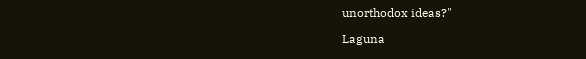unorthodox ideas?"

Laguna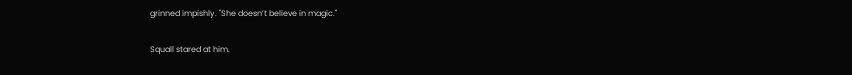grinned impishly. "She doesn’t believe in magic."

Squall stared at him.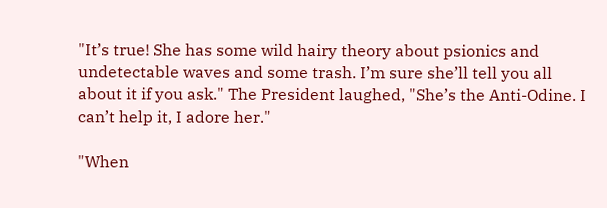"It’s true! She has some wild hairy theory about psionics and undetectable waves and some trash. I’m sure she’ll tell you all about it if you ask." The President laughed, "She’s the Anti-Odine. I can’t help it, I adore her."

"When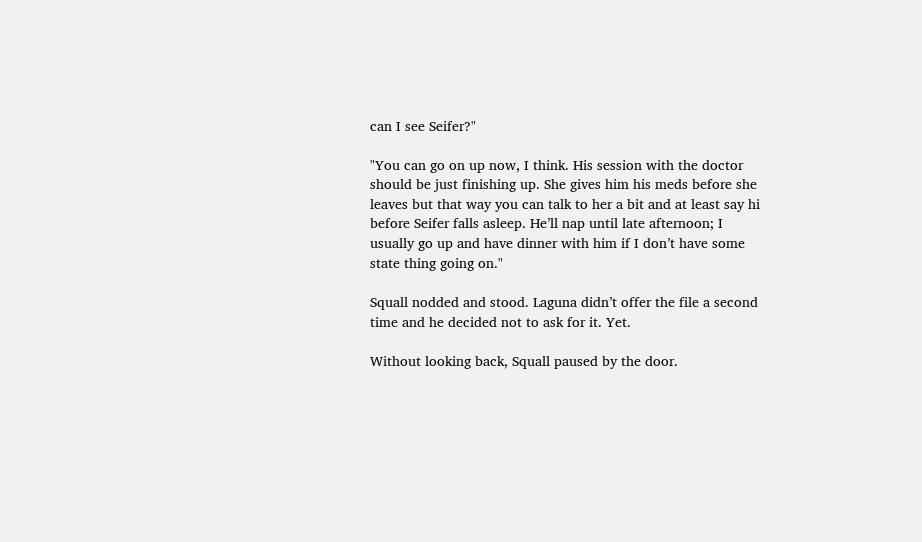can I see Seifer?"

"You can go on up now, I think. His session with the doctor should be just finishing up. She gives him his meds before she leaves but that way you can talk to her a bit and at least say hi before Seifer falls asleep. He’ll nap until late afternoon; I usually go up and have dinner with him if I don’t have some state thing going on."

Squall nodded and stood. Laguna didn’t offer the file a second time and he decided not to ask for it. Yet.

Without looking back, Squall paused by the door.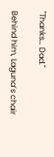"Thanks… Dad."

Behind him, Laguna’s chair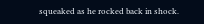squeaked as he rocked back in shock.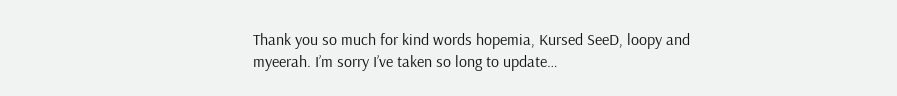Thank you so much for kind words hopemia, Kursed SeeD, loopy and myeerah. I’m sorry I’ve taken so long to update…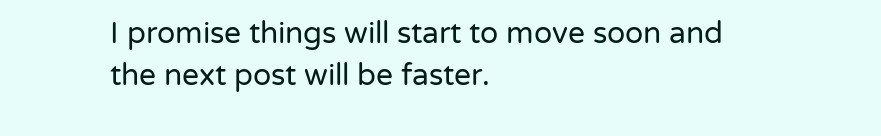I promise things will start to move soon and the next post will be faster.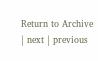Return to Archive | next | previous